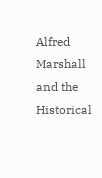Alfred Marshall and the Historical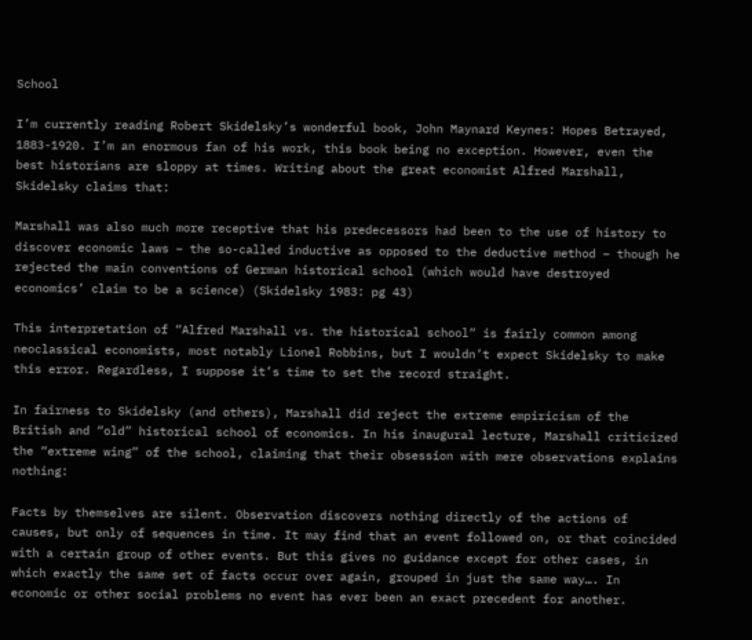School

I’m currently reading Robert Skidelsky’s wonderful book, John Maynard Keynes: Hopes Betrayed, 1883-1920. I’m an enormous fan of his work, this book being no exception. However, even the best historians are sloppy at times. Writing about the great economist Alfred Marshall, Skidelsky claims that:

Marshall was also much more receptive that his predecessors had been to the use of history to discover economic laws – the so-called inductive as opposed to the deductive method – though he rejected the main conventions of German historical school (which would have destroyed economics’ claim to be a science) (Skidelsky 1983: pg 43)

This interpretation of “Alfred Marshall vs. the historical school” is fairly common among neoclassical economists, most notably Lionel Robbins, but I wouldn’t expect Skidelsky to make this error. Regardless, I suppose it’s time to set the record straight.

In fairness to Skidelsky (and others), Marshall did reject the extreme empiricism of the British and “old” historical school of economics. In his inaugural lecture, Marshall criticized the “extreme wing” of the school, claiming that their obsession with mere observations explains nothing:

Facts by themselves are silent. Observation discovers nothing directly of the actions of causes, but only of sequences in time. It may find that an event followed on, or that coincided with a certain group of other events. But this gives no guidance except for other cases, in which exactly the same set of facts occur over again, grouped in just the same way…. In economic or other social problems no event has ever been an exact precedent for another.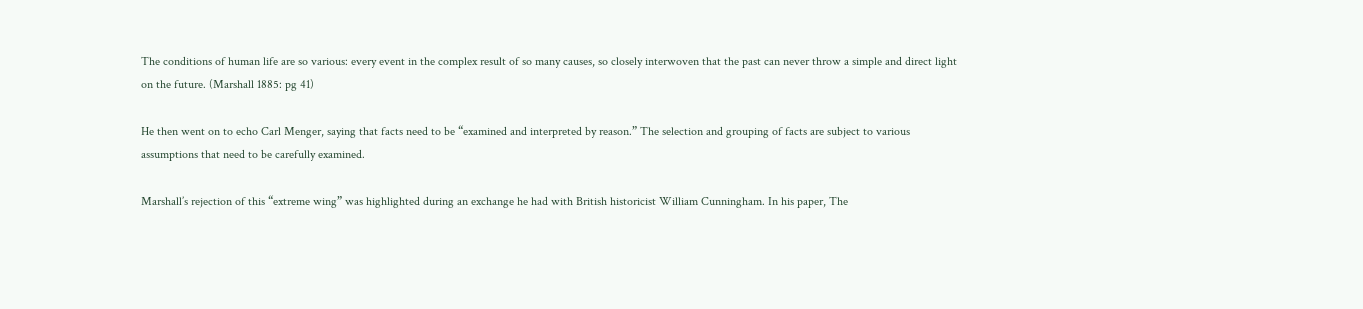The conditions of human life are so various: every event in the complex result of so many causes, so closely interwoven that the past can never throw a simple and direct light on the future. (Marshall 1885: pg 41)

He then went on to echo Carl Menger, saying that facts need to be “examined and interpreted by reason.” The selection and grouping of facts are subject to various assumptions that need to be carefully examined.

Marshall’s rejection of this “extreme wing” was highlighted during an exchange he had with British historicist William Cunningham. In his paper, The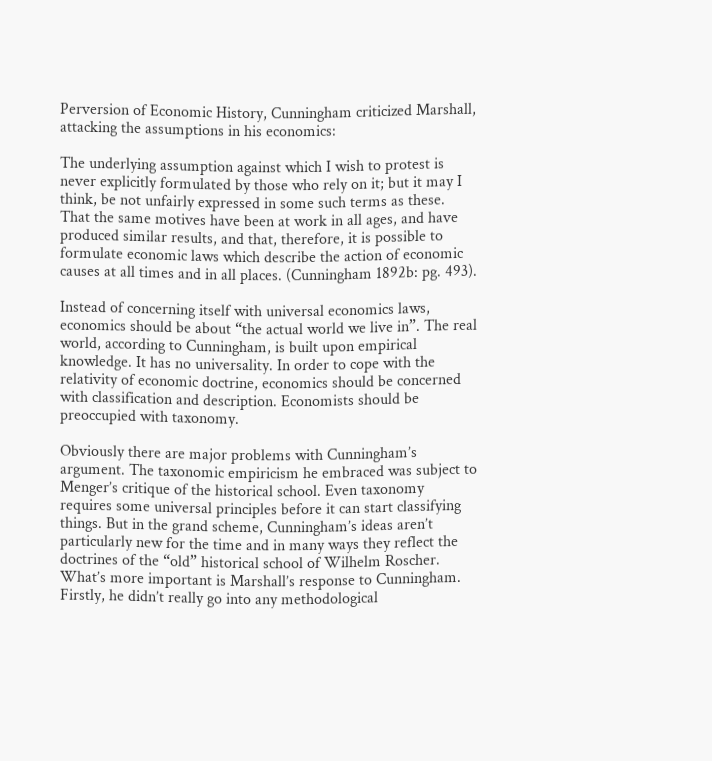Perversion of Economic History, Cunningham criticized Marshall, attacking the assumptions in his economics:

The underlying assumption against which I wish to protest is never explicitly formulated by those who rely on it; but it may I think, be not unfairly expressed in some such terms as these. That the same motives have been at work in all ages, and have produced similar results, and that, therefore, it is possible to formulate economic laws which describe the action of economic causes at all times and in all places. (Cunningham 1892b: pg. 493).

Instead of concerning itself with universal economics laws, economics should be about “the actual world we live in”. The real world, according to Cunningham, is built upon empirical knowledge. It has no universality. In order to cope with the relativity of economic doctrine, economics should be concerned with classification and description. Economists should be preoccupied with taxonomy.

Obviously there are major problems with Cunningham’s argument. The taxonomic empiricism he embraced was subject to Menger’s critique of the historical school. Even taxonomy requires some universal principles before it can start classifying things. But in the grand scheme, Cunningham’s ideas aren’t particularly new for the time and in many ways they reflect the doctrines of the “old” historical school of Wilhelm Roscher. What’s more important is Marshall’s response to Cunningham. Firstly, he didn’t really go into any methodological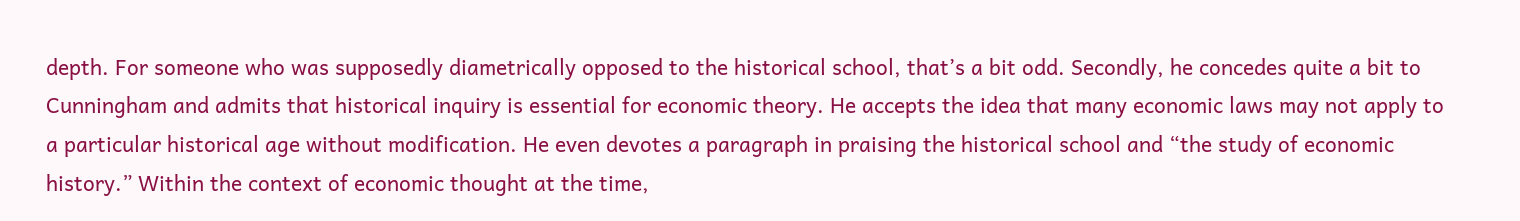depth. For someone who was supposedly diametrically opposed to the historical school, that’s a bit odd. Secondly, he concedes quite a bit to Cunningham and admits that historical inquiry is essential for economic theory. He accepts the idea that many economic laws may not apply to a particular historical age without modification. He even devotes a paragraph in praising the historical school and “the study of economic history.” Within the context of economic thought at the time,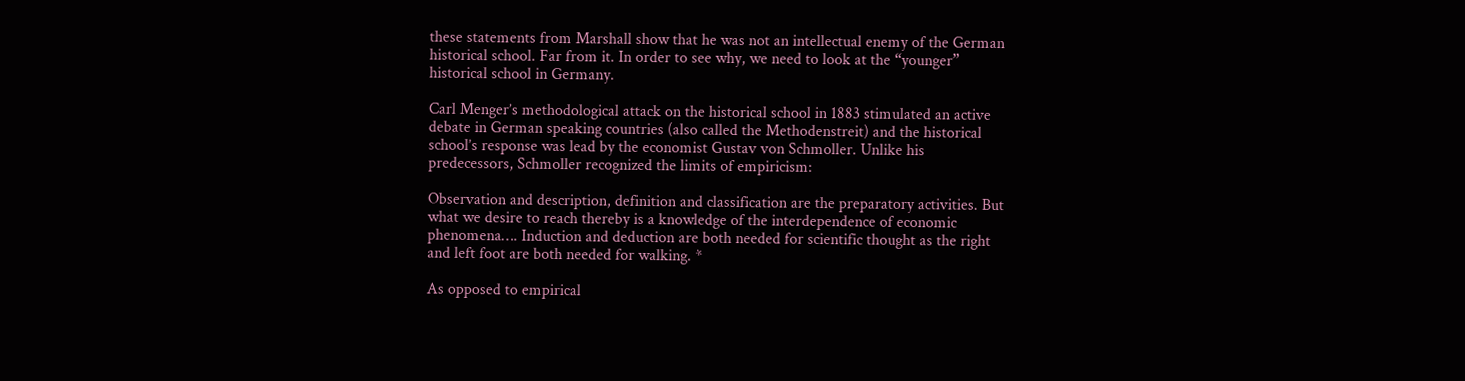these statements from Marshall show that he was not an intellectual enemy of the German historical school. Far from it. In order to see why, we need to look at the “younger” historical school in Germany.

Carl Menger’s methodological attack on the historical school in 1883 stimulated an active debate in German speaking countries (also called the Methodenstreit) and the historical school’s response was lead by the economist Gustav von Schmoller. Unlike his predecessors, Schmoller recognized the limits of empiricism:

Observation and description, definition and classification are the preparatory activities. But what we desire to reach thereby is a knowledge of the interdependence of economic phenomena…. Induction and deduction are both needed for scientific thought as the right and left foot are both needed for walking. *

As opposed to empirical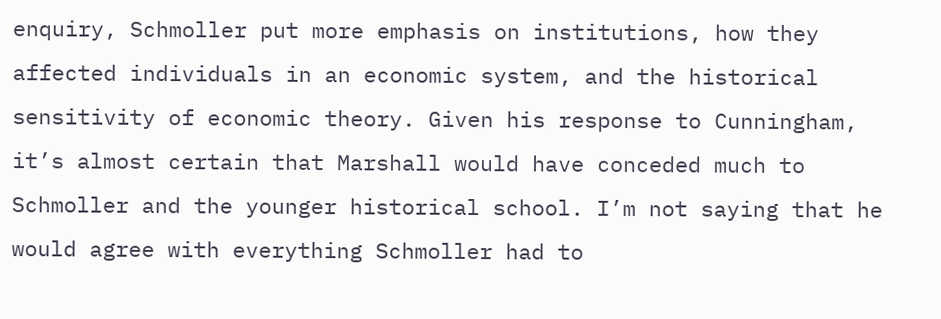enquiry, Schmoller put more emphasis on institutions, how they affected individuals in an economic system, and the historical sensitivity of economic theory. Given his response to Cunningham, it’s almost certain that Marshall would have conceded much to Schmoller and the younger historical school. I’m not saying that he would agree with everything Schmoller had to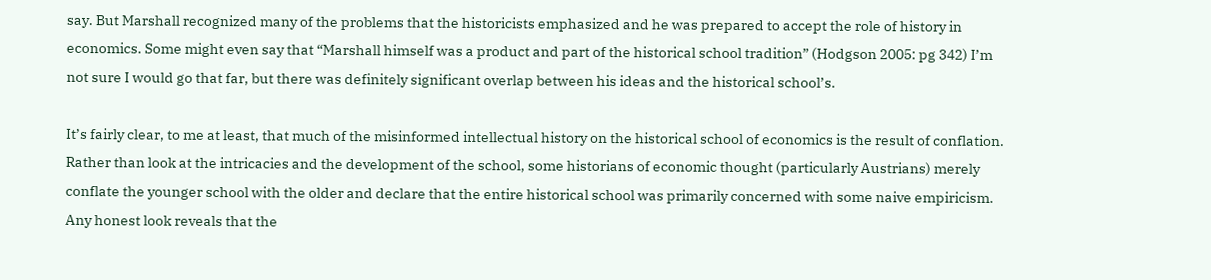say. But Marshall recognized many of the problems that the historicists emphasized and he was prepared to accept the role of history in economics. Some might even say that “Marshall himself was a product and part of the historical school tradition” (Hodgson 2005: pg 342) I’m not sure I would go that far, but there was definitely significant overlap between his ideas and the historical school’s.

It’s fairly clear, to me at least, that much of the misinformed intellectual history on the historical school of economics is the result of conflation. Rather than look at the intricacies and the development of the school, some historians of economic thought (particularly Austrians) merely conflate the younger school with the older and declare that the entire historical school was primarily concerned with some naive empiricism. Any honest look reveals that the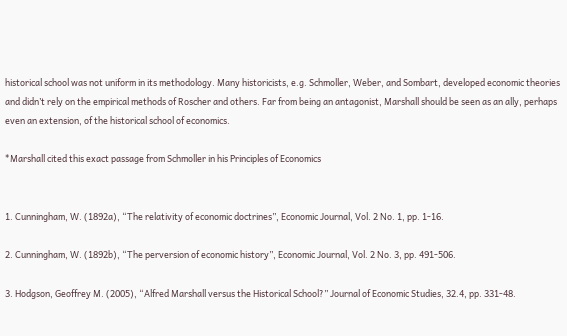historical school was not uniform in its methodology. Many historicists, e.g. Schmoller, Weber, and Sombart, developed economic theories and didn’t rely on the empirical methods of Roscher and others. Far from being an antagonist, Marshall should be seen as an ally, perhaps even an extension, of the historical school of economics.

*Marshall cited this exact passage from Schmoller in his Principles of Economics


1. Cunningham, W. (1892a), “The relativity of economic doctrines”, Economic Journal, Vol. 2 No. 1, pp. 1-16.

2. Cunningham, W. (1892b), “The perversion of economic history”, Economic Journal, Vol. 2 No. 3, pp. 491-506.

3. Hodgson, Geoffrey M. (2005), “Alfred Marshall versus the Historical School?” Journal of Economic Studies, 32.4, pp. 331-48.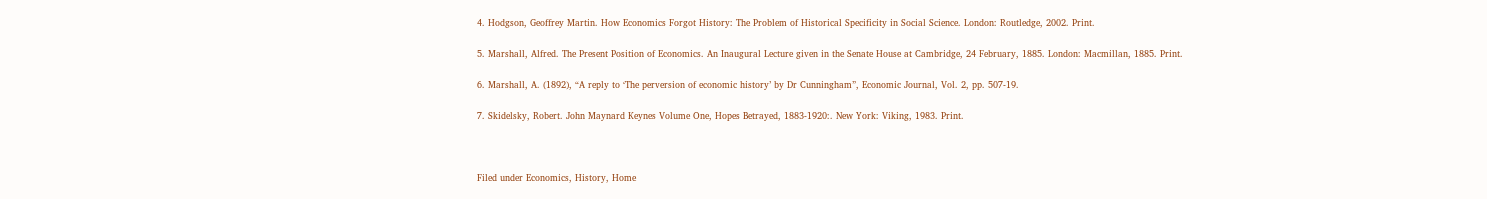4. Hodgson, Geoffrey Martin. How Economics Forgot History: The Problem of Historical Specificity in Social Science. London: Routledge, 2002. Print.

5. Marshall, Alfred. The Present Position of Economics. An Inaugural Lecture given in the Senate House at Cambridge, 24 February, 1885. London: Macmillan, 1885. Print.

6. Marshall, A. (1892), “A reply to ‘The perversion of economic history’ by Dr Cunningham”, Economic Journal, Vol. 2, pp. 507-19.

7. Skidelsky, Robert. John Maynard Keynes Volume One, Hopes Betrayed, 1883-1920:. New York: Viking, 1983. Print.



Filed under Economics, History, Home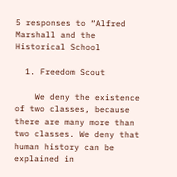5 responses to “Alfred Marshall and the Historical School

  1. Freedom Scout

    We deny the existence of two classes, because there are many more than two classes. We deny that human history can be explained in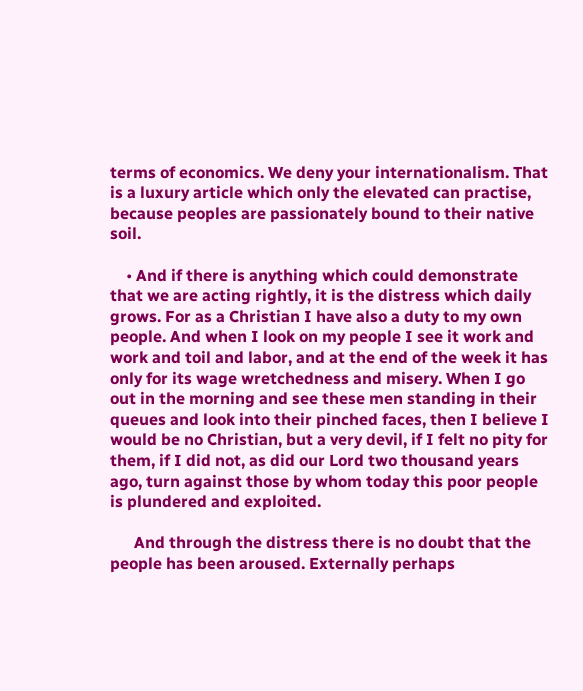terms of economics. We deny your internationalism. That is a luxury article which only the elevated can practise, because peoples are passionately bound to their native soil.

    • And if there is anything which could demonstrate that we are acting rightly, it is the distress which daily grows. For as a Christian I have also a duty to my own people. And when I look on my people I see it work and work and toil and labor, and at the end of the week it has only for its wage wretchedness and misery. When I go out in the morning and see these men standing in their queues and look into their pinched faces, then I believe I would be no Christian, but a very devil, if I felt no pity for them, if I did not, as did our Lord two thousand years ago, turn against those by whom today this poor people is plundered and exploited.

      And through the distress there is no doubt that the people has been aroused. Externally perhaps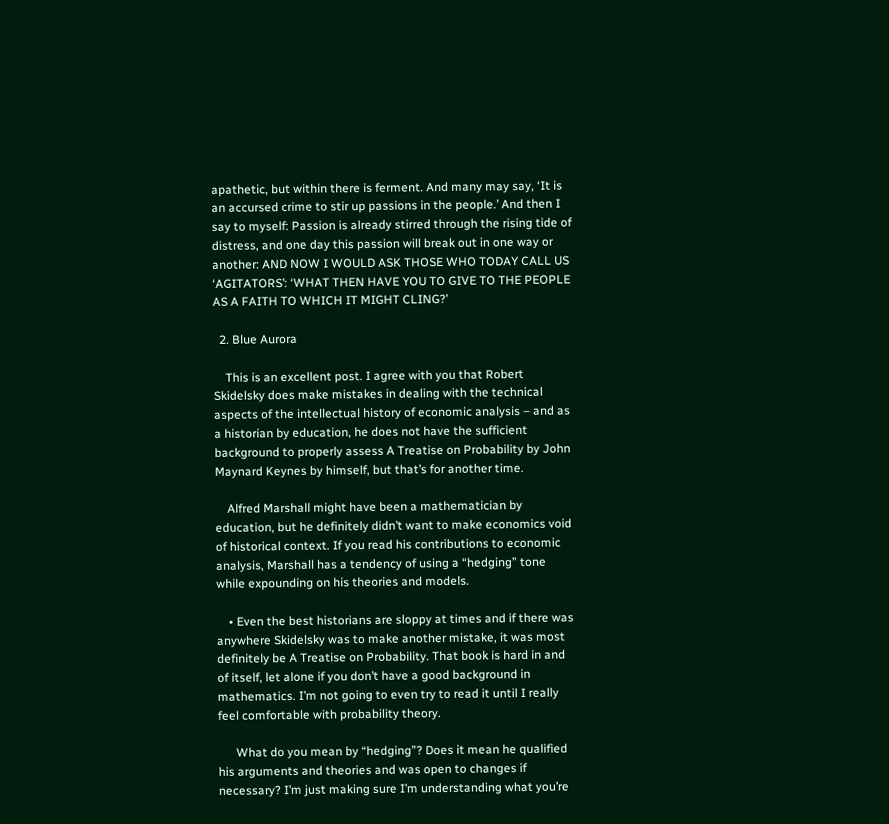apathetic, but within there is ferment. And many may say, ‘It is an accursed crime to stir up passions in the people.’ And then I say to myself: Passion is already stirred through the rising tide of distress, and one day this passion will break out in one way or another: AND NOW I WOULD ASK THOSE WHO TODAY CALL US ‘AGITATORS’: ‘WHAT THEN HAVE YOU TO GIVE TO THE PEOPLE AS A FAITH TO WHICH IT MIGHT CLING?’

  2. Blue Aurora

    This is an excellent post. I agree with you that Robert Skidelsky does make mistakes in dealing with the technical aspects of the intellectual history of economic analysis – and as a historian by education, he does not have the sufficient background to properly assess A Treatise on Probability by John Maynard Keynes by himself, but that’s for another time.

    Alfred Marshall might have been a mathematician by education, but he definitely didn’t want to make economics void of historical context. If you read his contributions to economic analysis, Marshall has a tendency of using a “hedging” tone while expounding on his theories and models.

    • Even the best historians are sloppy at times and if there was anywhere Skidelsky was to make another mistake, it was most definitely be A Treatise on Probability. That book is hard in and of itself, let alone if you don’t have a good background in mathematics. I’m not going to even try to read it until I really feel comfortable with probability theory.

      What do you mean by “hedging”? Does it mean he qualified his arguments and theories and was open to changes if necessary? I’m just making sure I’m understanding what you’re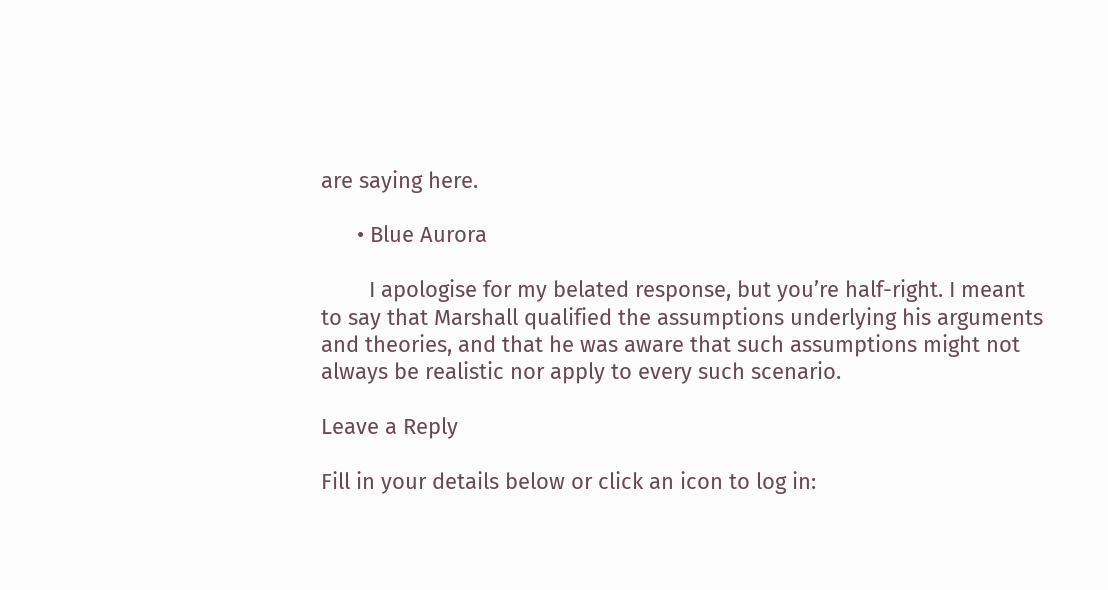are saying here.

      • Blue Aurora

        I apologise for my belated response, but you’re half-right. I meant to say that Marshall qualified the assumptions underlying his arguments and theories, and that he was aware that such assumptions might not always be realistic nor apply to every such scenario.

Leave a Reply

Fill in your details below or click an icon to log in: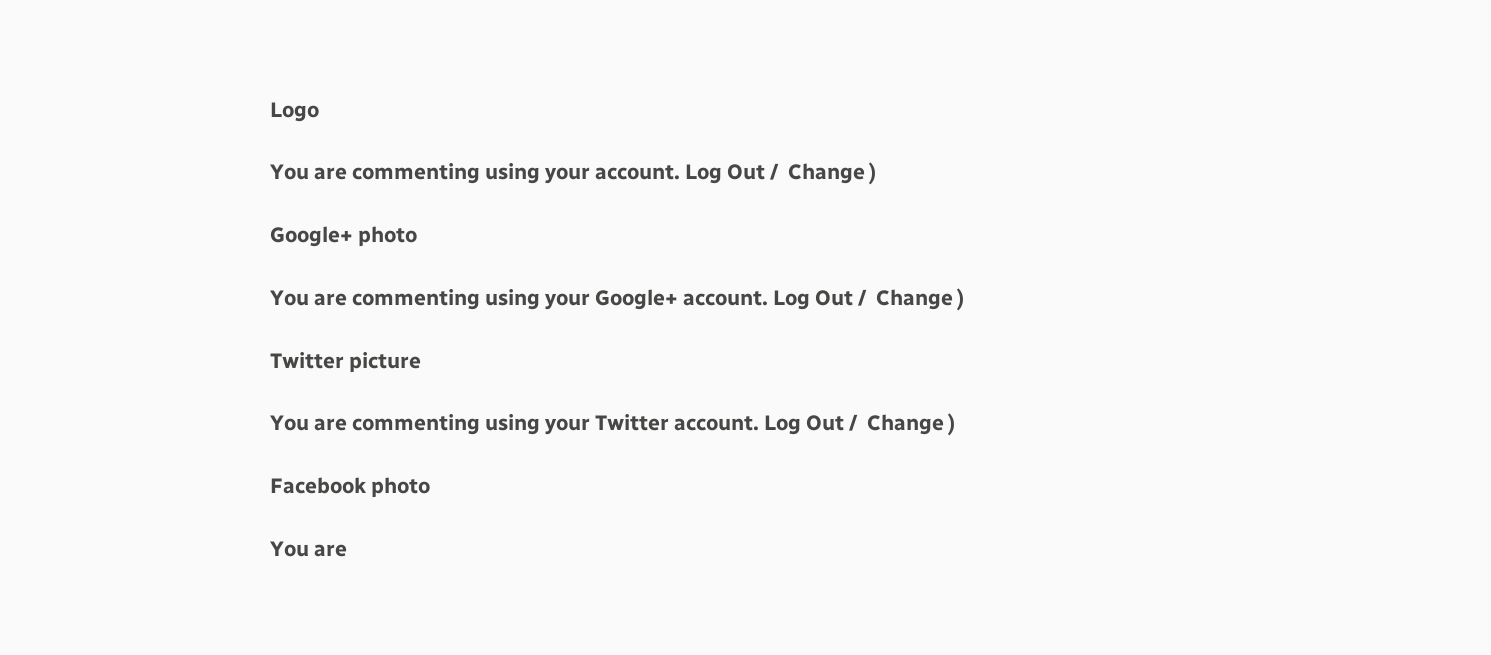Logo

You are commenting using your account. Log Out /  Change )

Google+ photo

You are commenting using your Google+ account. Log Out /  Change )

Twitter picture

You are commenting using your Twitter account. Log Out /  Change )

Facebook photo

You are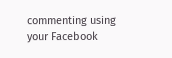commenting using your Facebook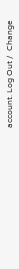account. Log Out /  Change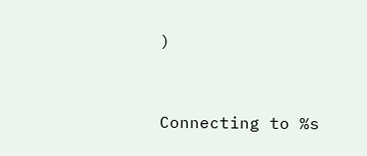)


Connecting to %s